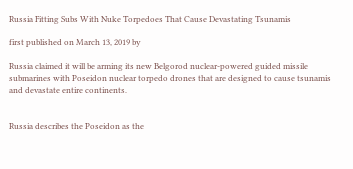Russia Fitting Subs With Nuke Torpedoes That Cause Devastating Tsunamis

first published on March 13, 2019 by

Russia claimed it will be arming its new Belgorod nuclear-powered guided missile submarines with Poseidon nuclear torpedo drones that are designed to cause tsunamis and devastate entire continents.


Russia describes the Poseidon as the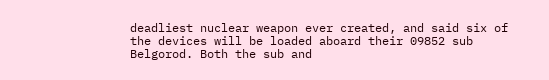deadliest nuclear weapon ever created, and said six of the devices will be loaded aboard their 09852 sub Belgorod. Both the sub and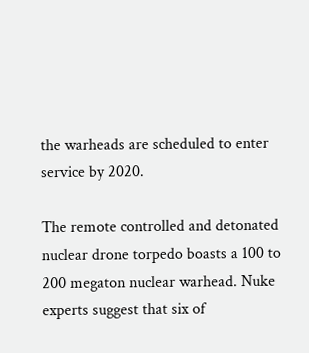the warheads are scheduled to enter service by 2020.

The remote controlled and detonated nuclear drone torpedo boasts a 100 to 200 megaton nuclear warhead. Nuke experts suggest that six of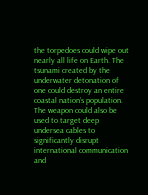the torpedoes could wipe out nearly all life on Earth. The tsunami created by the underwater detonation of one could destroy an entire coastal nation’s population. The weapon could also be used to target deep undersea cables to significantly disrupt international communication and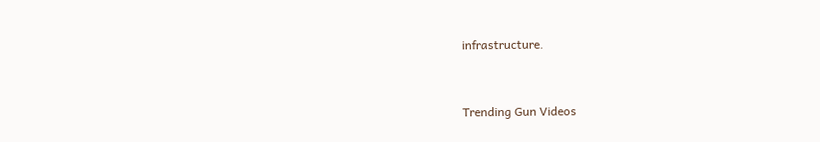infrastructure.


Trending Gun Videos